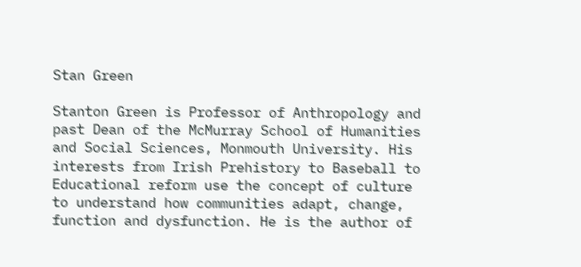Stan Green

Stanton Green is Professor of Anthropology and past Dean of the McMurray School of Humanities and Social Sciences, Monmouth University. His interests from Irish Prehistory to Baseball to Educational reform use the concept of culture to understand how communities adapt, change, function and dysfunction. He is the author of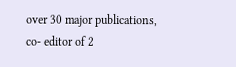over 30 major publications, co- editor of 2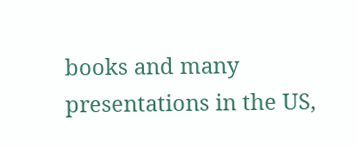books and many presentations in the US,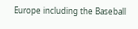Europe including the Baseball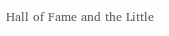Hall of Fame and the Little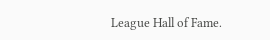League Hall of Fame.